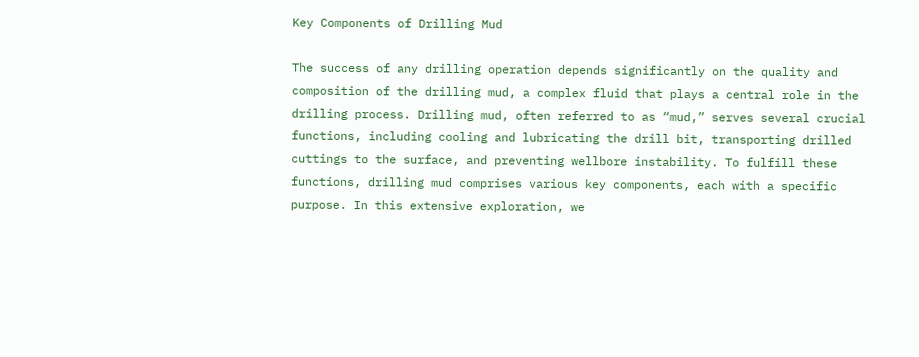Key Components of Drilling Mud

The success of any drilling operation depends significantly on the quality and composition of the drilling mud, a complex fluid that plays a central role in the drilling process. Drilling mud, often referred to as “mud,” serves several crucial functions, including cooling and lubricating the drill bit, transporting drilled cuttings to the surface, and preventing wellbore instability. To fulfill these functions, drilling mud comprises various key components, each with a specific purpose. In this extensive exploration, we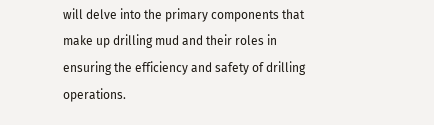will delve into the primary components that make up drilling mud and their roles in ensuring the efficiency and safety of drilling operations.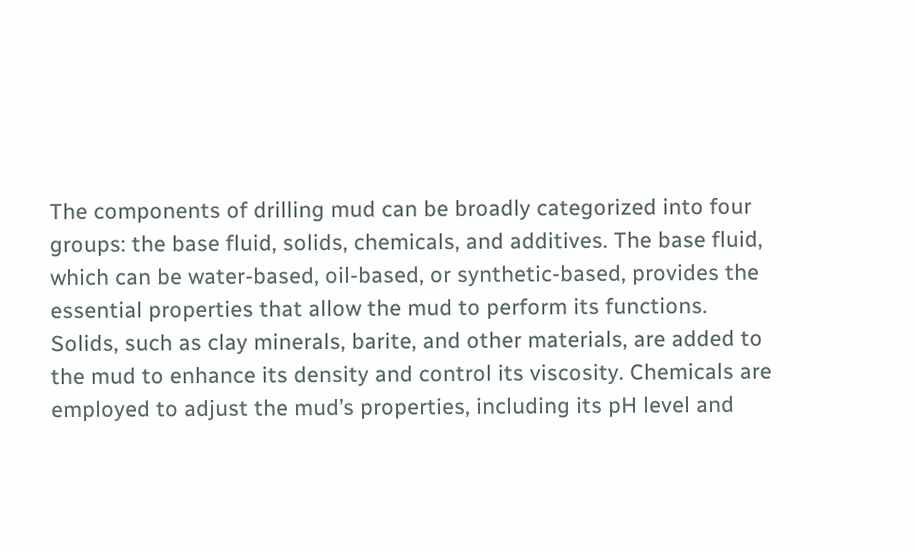The components of drilling mud can be broadly categorized into four groups: the base fluid, solids, chemicals, and additives. The base fluid, which can be water-based, oil-based, or synthetic-based, provides the essential properties that allow the mud to perform its functions. Solids, such as clay minerals, barite, and other materials, are added to the mud to enhance its density and control its viscosity. Chemicals are employed to adjust the mud’s properties, including its pH level and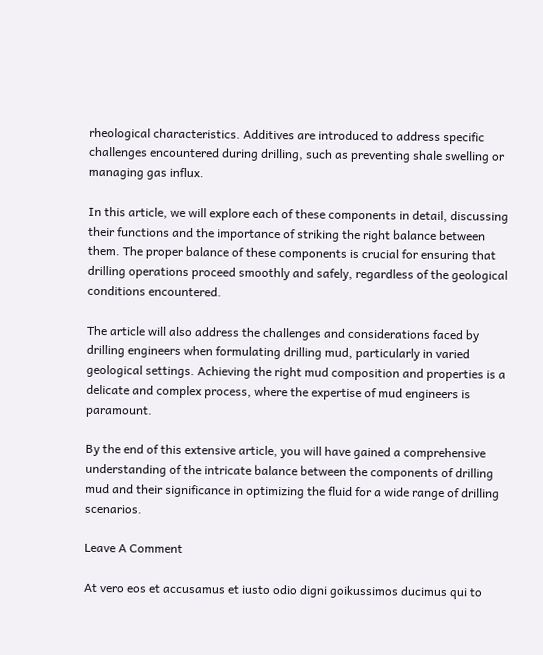rheological characteristics. Additives are introduced to address specific challenges encountered during drilling, such as preventing shale swelling or managing gas influx.

In this article, we will explore each of these components in detail, discussing their functions and the importance of striking the right balance between them. The proper balance of these components is crucial for ensuring that drilling operations proceed smoothly and safely, regardless of the geological conditions encountered.

The article will also address the challenges and considerations faced by drilling engineers when formulating drilling mud, particularly in varied geological settings. Achieving the right mud composition and properties is a delicate and complex process, where the expertise of mud engineers is paramount.

By the end of this extensive article, you will have gained a comprehensive understanding of the intricate balance between the components of drilling mud and their significance in optimizing the fluid for a wide range of drilling scenarios.

Leave A Comment

At vero eos et accusamus et iusto odio digni goikussimos ducimus qui to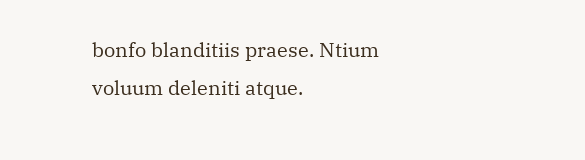bonfo blanditiis praese. Ntium voluum deleniti atque.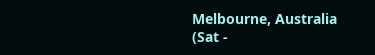Melbourne, Australia
(Sat -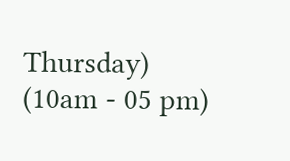Thursday)
(10am - 05 pm)